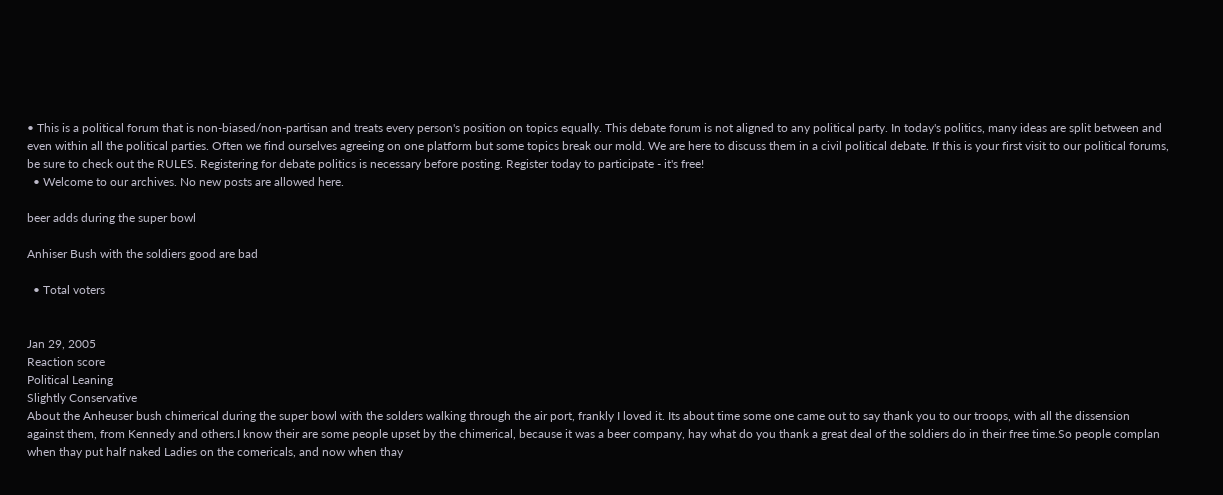• This is a political forum that is non-biased/non-partisan and treats every person's position on topics equally. This debate forum is not aligned to any political party. In today's politics, many ideas are split between and even within all the political parties. Often we find ourselves agreeing on one platform but some topics break our mold. We are here to discuss them in a civil political debate. If this is your first visit to our political forums, be sure to check out the RULES. Registering for debate politics is necessary before posting. Register today to participate - it's free!
  • Welcome to our archives. No new posts are allowed here.

beer adds during the super bowl

Anhiser Bush with the soldiers good are bad

  • Total voters


Jan 29, 2005
Reaction score
Political Leaning
Slightly Conservative
About the Anheuser bush chimerical during the super bowl with the solders walking through the air port, frankly I loved it. Its about time some one came out to say thank you to our troops, with all the dissension against them, from Kennedy and others.I know their are some people upset by the chimerical, because it was a beer company, hay what do you thank a great deal of the soldiers do in their free time.So people complan when thay put half naked Ladies on the comericals, and now when thay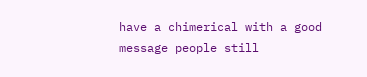have a chimerical with a good message people still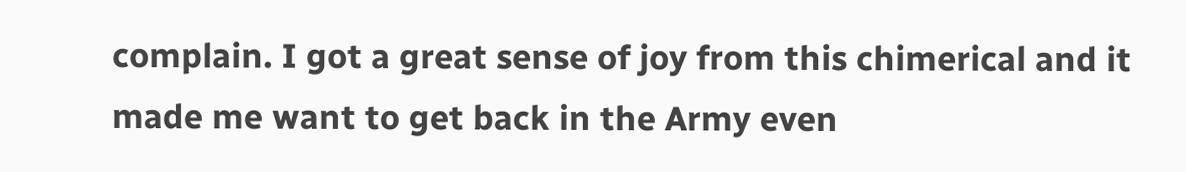complain. I got a great sense of joy from this chimerical and it made me want to get back in the Army even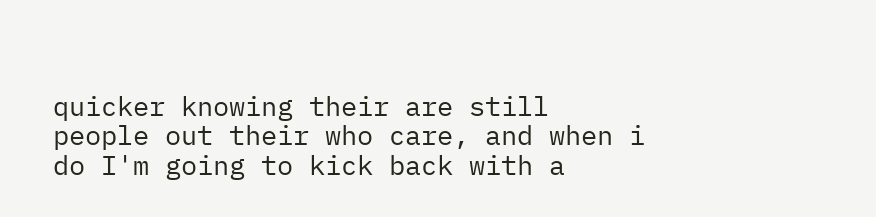quicker knowing their are still people out their who care, and when i do I'm going to kick back with a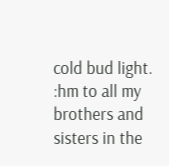cold bud light. :hm to all my brothers and sisters in the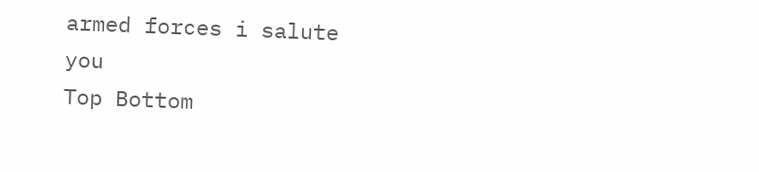armed forces i salute you
Top Bottom